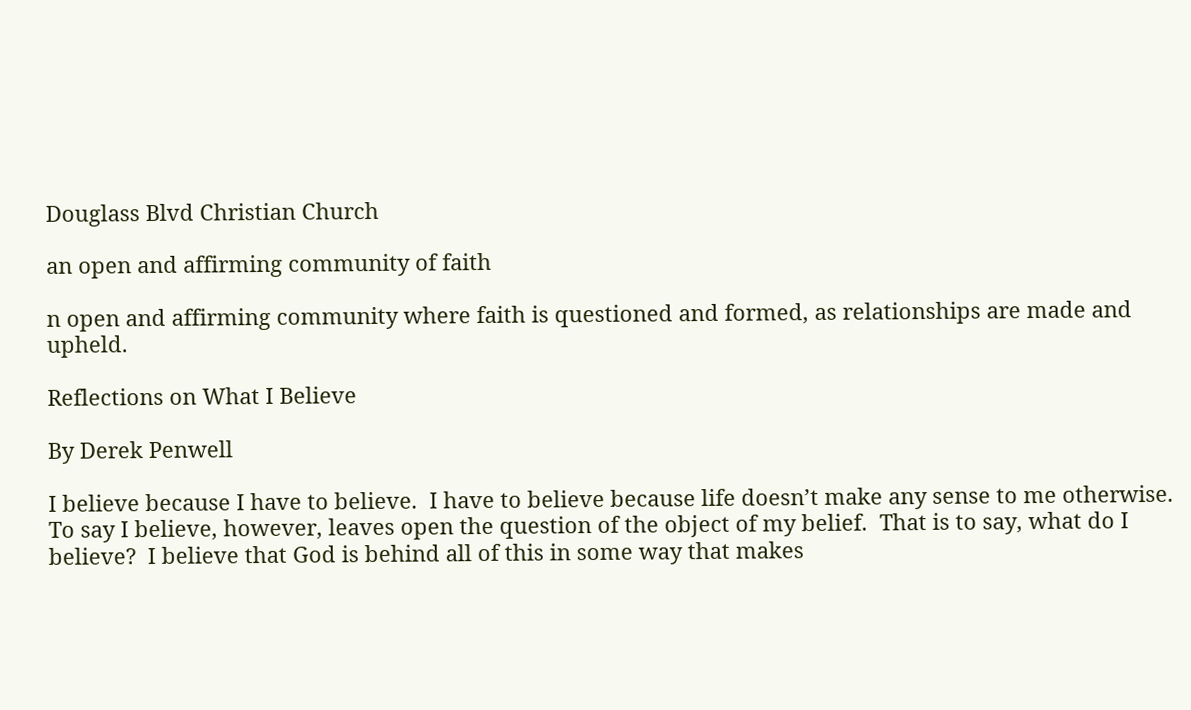Douglass Blvd Christian Church

an open and affirming community of faith

n open and affirming community where faith is questioned and formed, as relationships are made and upheld.

Reflections on What I Believe

By Derek Penwell

I believe because I have to believe.  I have to believe because life doesn’t make any sense to me otherwise. To say I believe, however, leaves open the question of the object of my belief.  That is to say, what do I believe?  I believe that God is behind all of this in some way that makes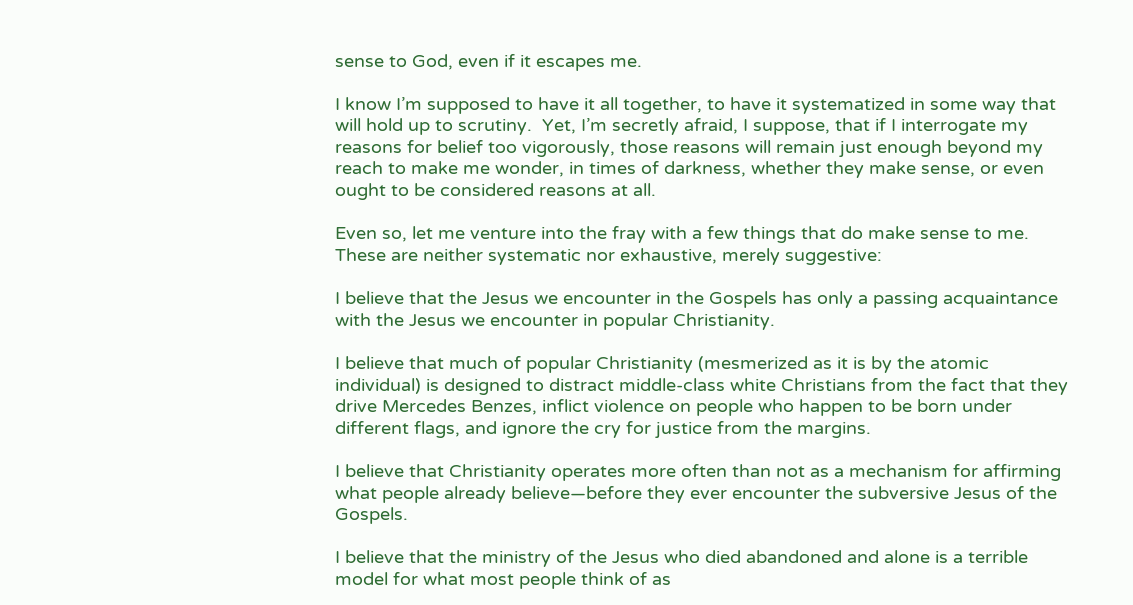sense to God, even if it escapes me.

I know I’m supposed to have it all together, to have it systematized in some way that will hold up to scrutiny.  Yet, I’m secretly afraid, I suppose, that if I interrogate my reasons for belief too vigorously, those reasons will remain just enough beyond my reach to make me wonder, in times of darkness, whether they make sense, or even ought to be considered reasons at all.

Even so, let me venture into the fray with a few things that do make sense to me. These are neither systematic nor exhaustive, merely suggestive:

I believe that the Jesus we encounter in the Gospels has only a passing acquaintance with the Jesus we encounter in popular Christianity.

I believe that much of popular Christianity (mesmerized as it is by the atomic individual) is designed to distract middle-class white Christians from the fact that they drive Mercedes Benzes, inflict violence on people who happen to be born under different flags, and ignore the cry for justice from the margins.

I believe that Christianity operates more often than not as a mechanism for affirming what people already believe—before they ever encounter the subversive Jesus of the Gospels.

I believe that the ministry of the Jesus who died abandoned and alone is a terrible model for what most people think of as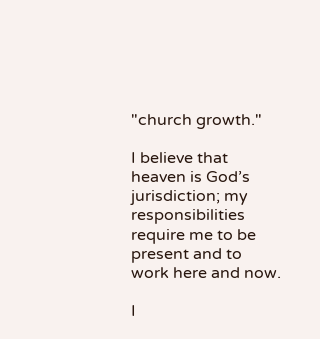"church growth."

I believe that heaven is God’s jurisdiction; my responsibilities require me to be present and to work here and now.

I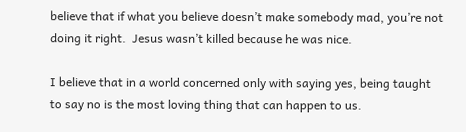believe that if what you believe doesn’t make somebody mad, you’re not doing it right.  Jesus wasn’t killed because he was nice.

I believe that in a world concerned only with saying yes, being taught to say no is the most loving thing that can happen to us.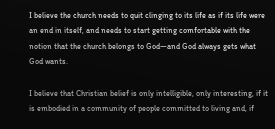I believe the church needs to quit clinging to its life as if its life were an end in itself, and needs to start getting comfortable with the notion that the church belongs to God—and God always gets what God wants.

I believe that Christian belief is only intelligible, only interesting, if it is embodied in a community of people committed to living and, if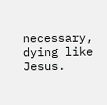necessary, dying like Jesus.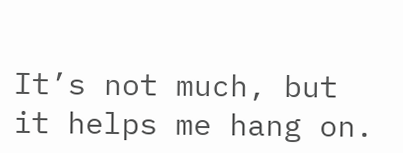It’s not much, but it helps me hang on.